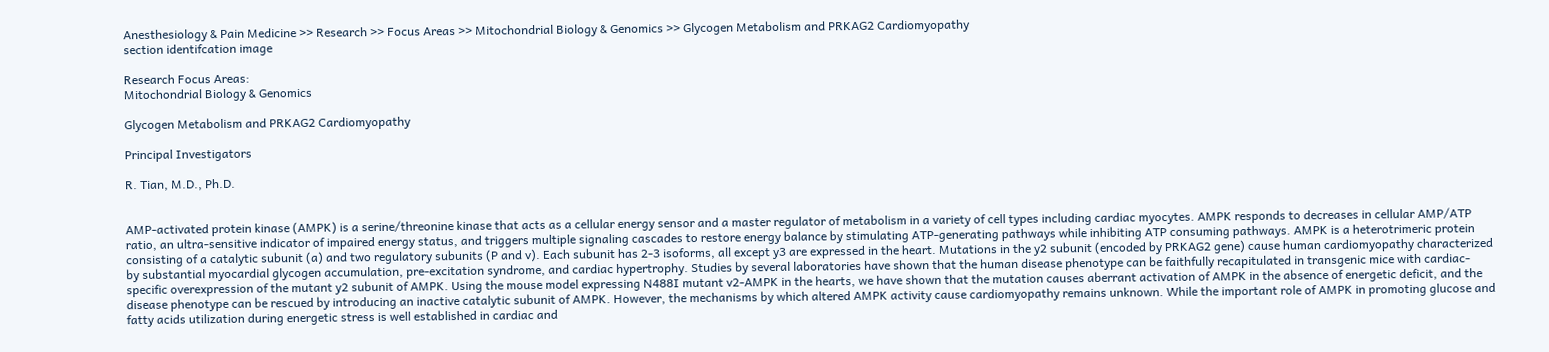Anesthesiology & Pain Medicine >> Research >> Focus Areas >> Mitochondrial Biology & Genomics >> Glycogen Metabolism and PRKAG2 Cardiomyopathy
section identifcation image

Research Focus Areas:
Mitochondrial Biology & Genomics

Glycogen Metabolism and PRKAG2 Cardiomyopathy

Principal Investigators

R. Tian, M.D., Ph.D.


AMP-activated protein kinase (AMPK) is a serine/threonine kinase that acts as a cellular energy sensor and a master regulator of metabolism in a variety of cell types including cardiac myocytes. AMPK responds to decreases in cellular AMP/ATP ratio, an ultra-sensitive indicator of impaired energy status, and triggers multiple signaling cascades to restore energy balance by stimulating ATP-generating pathways while inhibiting ATP consuming pathways. AMPK is a heterotrimeric protein consisting of a catalytic subunit (a) and two regulatory subunits (P and v). Each subunit has 2-3 isoforms, all except y3 are expressed in the heart. Mutations in the y2 subunit (encoded by PRKAG2 gene) cause human cardiomyopathy characterized by substantial myocardial glycogen accumulation, pre-excitation syndrome, and cardiac hypertrophy. Studies by several laboratories have shown that the human disease phenotype can be faithfully recapitulated in transgenic mice with cardiac-specific overexpression of the mutant y2 subunit of AMPK. Using the mouse model expressing N488I mutant v2-AMPK in the hearts, we have shown that the mutation causes aberrant activation of AMPK in the absence of energetic deficit, and the disease phenotype can be rescued by introducing an inactive catalytic subunit of AMPK. However, the mechanisms by which altered AMPK activity cause cardiomyopathy remains unknown. While the important role of AMPK in promoting glucose and fatty acids utilization during energetic stress is well established in cardiac and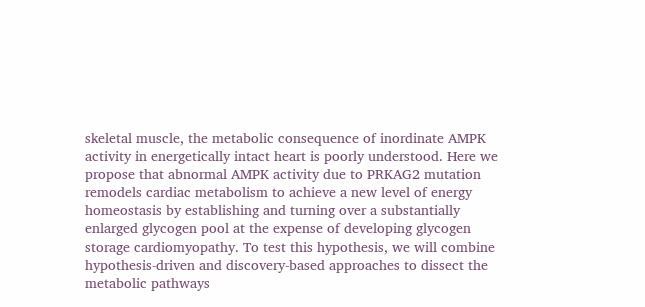skeletal muscle, the metabolic consequence of inordinate AMPK activity in energetically intact heart is poorly understood. Here we propose that abnormal AMPK activity due to PRKAG2 mutation remodels cardiac metabolism to achieve a new level of energy homeostasis by establishing and turning over a substantially enlarged glycogen pool at the expense of developing glycogen storage cardiomyopathy. To test this hypothesis, we will combine hypothesis-driven and discovery-based approaches to dissect the metabolic pathways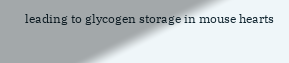leading to glycogen storage in mouse hearts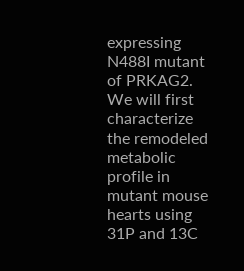expressing N488I mutant of PRKAG2. We will first characterize the remodeled metabolic profile in mutant mouse hearts using 31P and 13C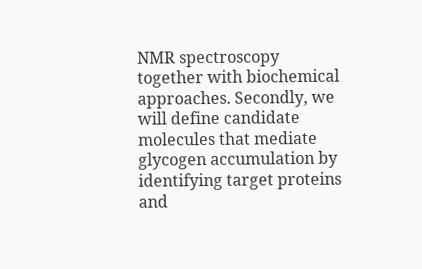NMR spectroscopy together with biochemical approaches. Secondly, we will define candidate molecules that mediate glycogen accumulation by identifying target proteins and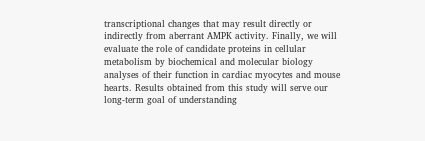transcriptional changes that may result directly or indirectly from aberrant AMPK activity. Finally, we will evaluate the role of candidate proteins in cellular metabolism by biochemical and molecular biology analyses of their function in cardiac myocytes and mouse hearts. Results obtained from this study will serve our long-term goal of understanding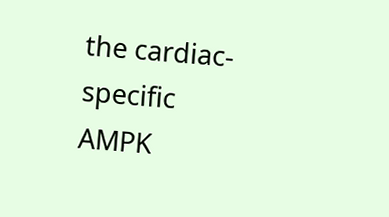the cardiac-specific AMPK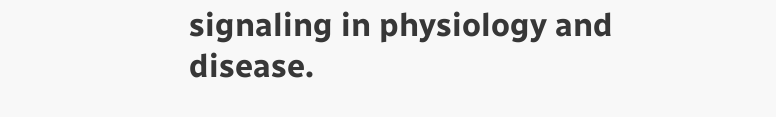signaling in physiology and disease.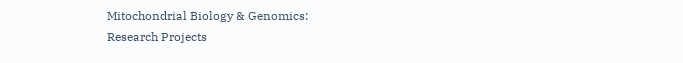Mitochondrial Biology & Genomics:
Research Projects